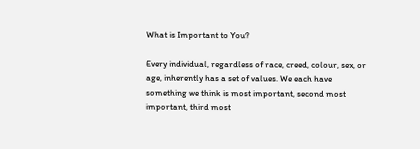What is Important to You?

Every individual, regardless of race, creed, colour, sex, or age, inherently has a set of values. We each have something we think is most important, second most important, third most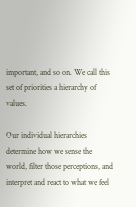important, and so on. We call this set of priorities a hierarchy of values.

Our individual hierarchies determine how we sense the world, filter those perceptions, and interpret and react to what we feel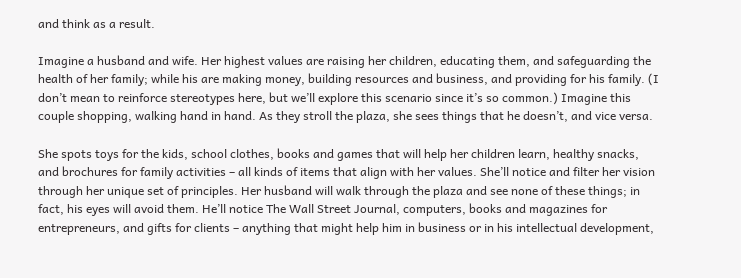and think as a result.

Imagine a husband and wife. Her highest values are raising her children, educating them, and safeguarding the health of her family; while his are making money, building resources and business, and providing for his family. (I don’t mean to reinforce stereotypes here, but we’ll explore this scenario since it’s so common.) Imagine this couple shopping, walking hand in hand. As they stroll the plaza, she sees things that he doesn’t, and vice versa.

She spots toys for the kids, school clothes, books and games that will help her children learn, healthy snacks, and brochures for family activities – all kinds of items that align with her values. She’ll notice and filter her vision through her unique set of principles. Her husband will walk through the plaza and see none of these things; in fact, his eyes will avoid them. He’ll notice The Wall Street Journal, computers, books and magazines for entrepreneurs, and gifts for clients – anything that might help him in business or in his intellectual development,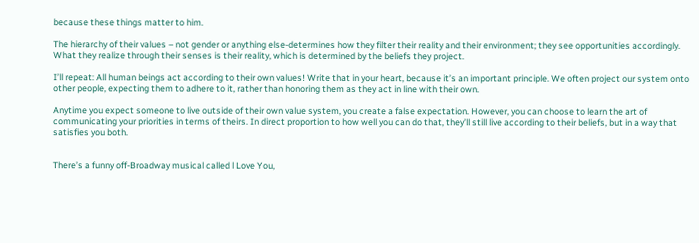because these things matter to him.

The hierarchy of their values – not gender or anything else-determines how they filter their reality and their environment; they see opportunities accordingly. What they realize through their senses is their reality, which is determined by the beliefs they project.

I’ll repeat: All human beings act according to their own values! Write that in your heart, because it’s an important principle. We often project our system onto other people, expecting them to adhere to it, rather than honoring them as they act in line with their own.

Anytime you expect someone to live outside of their own value system, you create a false expectation. However, you can choose to learn the art of communicating your priorities in terms of theirs. In direct proportion to how well you can do that, they’ll still live according to their beliefs, but in a way that satisfies you both.


There’s a funny off-Broadway musical called l Love You,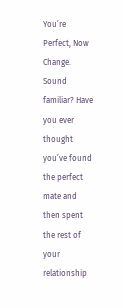You’re Perfect, Now Change. Sound familiar? Have you ever thought you’ve found the perfect mate and then spent the rest of your relationship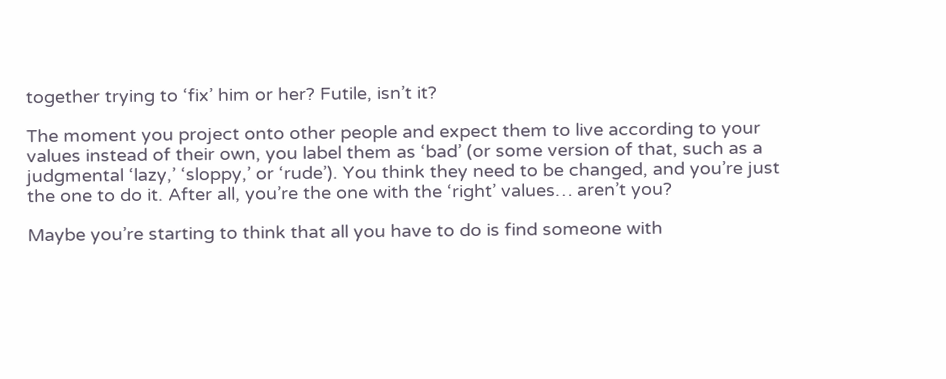together trying to ‘fix’ him or her? Futile, isn’t it?

The moment you project onto other people and expect them to live according to your values instead of their own, you label them as ‘bad’ (or some version of that, such as a judgmental ‘lazy,’ ‘sloppy,’ or ‘rude’). You think they need to be changed, and you’re just the one to do it. After all, you’re the one with the ‘right’ values… aren’t you?

Maybe you’re starting to think that all you have to do is find someone with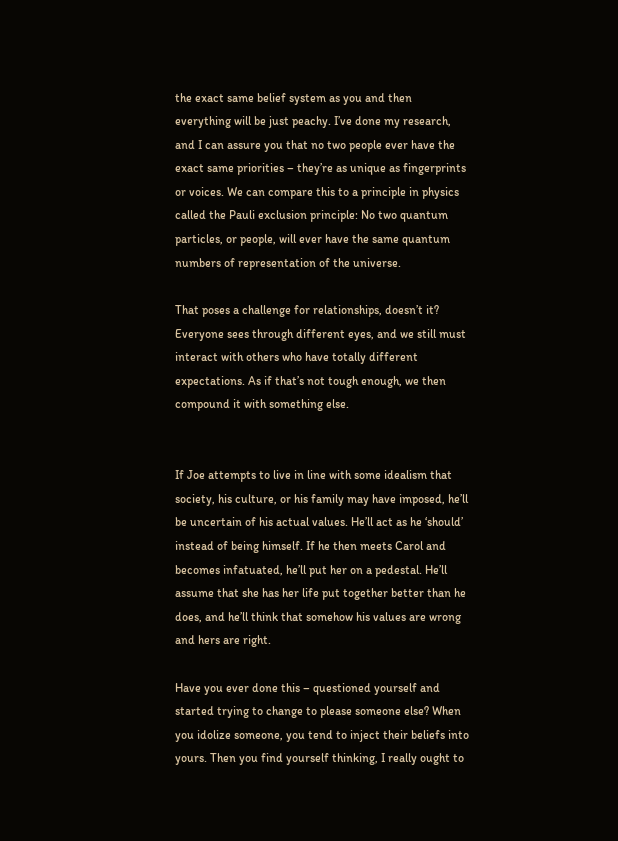the exact same belief system as you and then everything will be just peachy. I’ve done my research, and I can assure you that no two people ever have the exact same priorities – they’re as unique as fingerprints or voices. We can compare this to a principle in physics called the Pauli exclusion principle: No two quantum particles, or people, will ever have the same quantum numbers of representation of the universe.

That poses a challenge for relationships, doesn’t it? Everyone sees through different eyes, and we still must interact with others who have totally different expectations. As if that’s not tough enough, we then compound it with something else.


If Joe attempts to live in line with some idealism that society, his culture, or his family may have imposed, he’ll be uncertain of his actual values. He’ll act as he ‘should’ instead of being himself. If he then meets Carol and becomes infatuated, he’ll put her on a pedestal. He’ll assume that she has her life put together better than he does, and he’ll think that somehow his values are wrong and hers are right.

Have you ever done this – questioned yourself and started trying to change to please someone else? When you idolize someone, you tend to inject their beliefs into yours. Then you find yourself thinking, I really ought to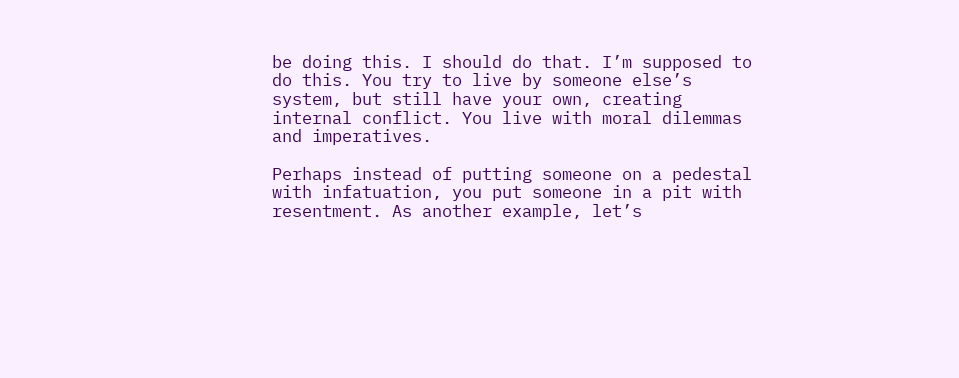be doing this. I should do that. I’m supposed to do this. You try to live by someone else’s system, but still have your own, creating internal conflict. You live with moral dilemmas and imperatives.

Perhaps instead of putting someone on a pedestal with infatuation, you put someone in a pit with resentment. As another example, let’s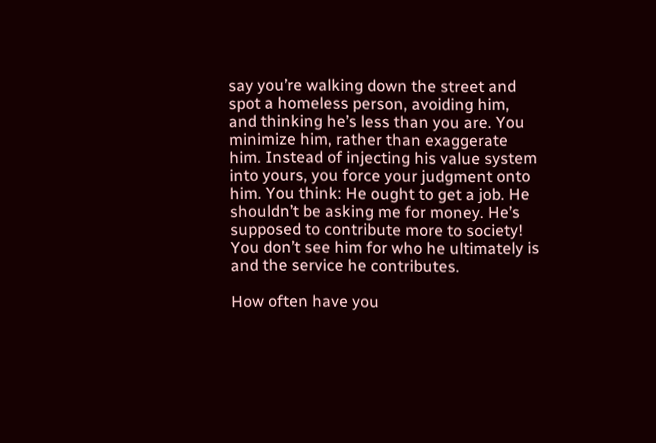say you’re walking down the street and spot a homeless person, avoiding him, and thinking he’s less than you are. You minimize him, rather than exaggerate him. Instead of injecting his value system into yours, you force your judgment onto him. You think: He ought to get a job. He shouldn’t be asking me for money. He’s supposed to contribute more to society! You don’t see him for who he ultimately is and the service he contributes.

How often have you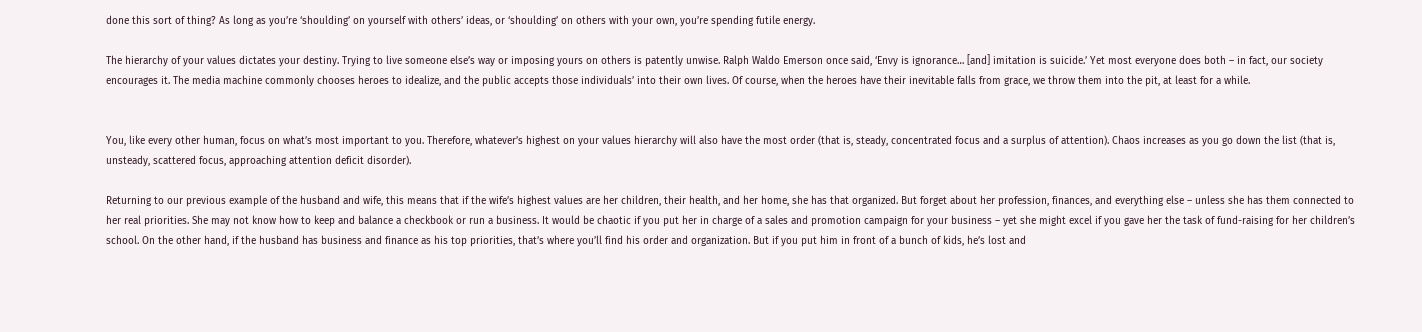done this sort of thing? As long as you’re ‘shoulding’ on yourself with others’ ideas, or ‘shoulding’ on others with your own, you’re spending futile energy.

The hierarchy of your values dictates your destiny. Trying to live someone else’s way or imposing yours on others is patently unwise. Ralph Waldo Emerson once said, ‘Envy is ignorance… [and] imitation is suicide.’ Yet most everyone does both – in fact, our society encourages it. The media machine commonly chooses heroes to idealize, and the public accepts those individuals’ into their own lives. Of course, when the heroes have their inevitable falls from grace, we throw them into the pit, at least for a while.


You, like every other human, focus on what’s most important to you. Therefore, whatever’s highest on your values hierarchy will also have the most order (that is, steady, concentrated focus and a surplus of attention). Chaos increases as you go down the list (that is, unsteady, scattered focus, approaching attention deficit disorder).

Returning to our previous example of the husband and wife, this means that if the wife’s highest values are her children, their health, and her home, she has that organized. But forget about her profession, finances, and everything else – unless she has them connected to her real priorities. She may not know how to keep and balance a checkbook or run a business. It would be chaotic if you put her in charge of a sales and promotion campaign for your business – yet she might excel if you gave her the task of fund-raising for her children’s school. On the other hand, if the husband has business and finance as his top priorities, that’s where you’ll find his order and organization. But if you put him in front of a bunch of kids, he’s lost and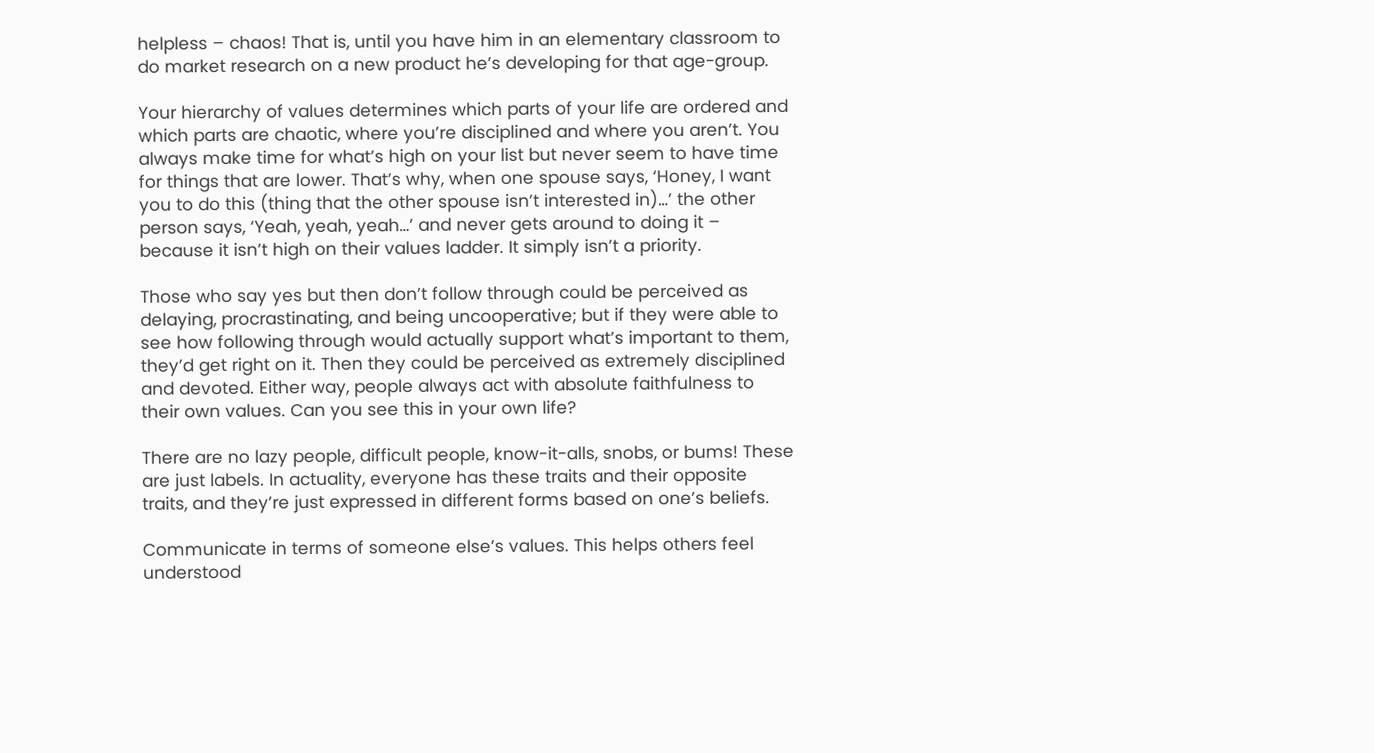helpless – chaos! That is, until you have him in an elementary classroom to do market research on a new product he’s developing for that age-group.

Your hierarchy of values determines which parts of your life are ordered and which parts are chaotic, where you’re disciplined and where you aren’t. You always make time for what’s high on your list but never seem to have time for things that are lower. That’s why, when one spouse says, ‘Honey, I want you to do this (thing that the other spouse isn’t interested in)…’ the other person says, ‘Yeah, yeah, yeah…’ and never gets around to doing it – because it isn’t high on their values ladder. It simply isn’t a priority.

Those who say yes but then don’t follow through could be perceived as delaying, procrastinating, and being uncooperative; but if they were able to see how following through would actually support what’s important to them, they’d get right on it. Then they could be perceived as extremely disciplined and devoted. Either way, people always act with absolute faithfulness to their own values. Can you see this in your own life?

There are no lazy people, difficult people, know-it-alls, snobs, or bums! These are just labels. In actuality, everyone has these traits and their opposite traits, and they’re just expressed in different forms based on one’s beliefs.

Communicate in terms of someone else’s values. This helps others feel understood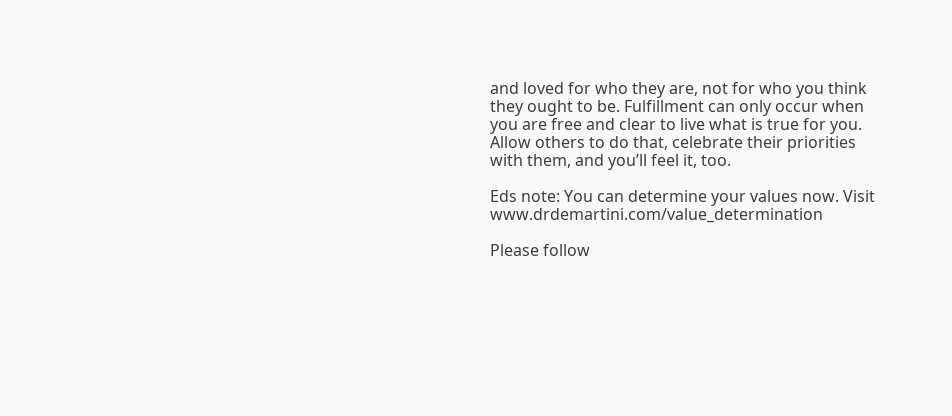and loved for who they are, not for who you think they ought to be. Fulfillment can only occur when you are free and clear to live what is true for you. Allow others to do that, celebrate their priorities with them, and you’ll feel it, too.

Eds note: You can determine your values now. Visit www.drdemartini.com/value_determination

Please follow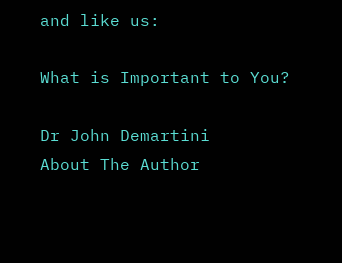and like us:

What is Important to You?

Dr John Demartini
About The Author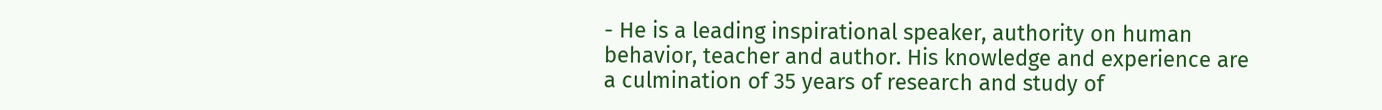- He is a leading inspirational speaker, authority on human behavior, teacher and author. His knowledge and experience are a culmination of 35 years of research and study of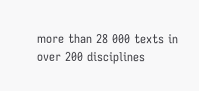more than 28 000 texts in over 200 disciplines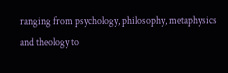ranging from psychology, philosophy, metaphysics and theology to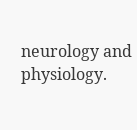neurology and physiology.